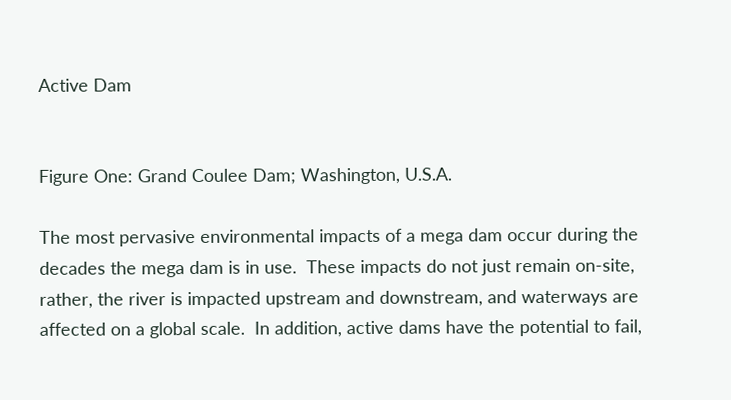Active Dam


Figure One: Grand Coulee Dam; Washington, U.S.A.

The most pervasive environmental impacts of a mega dam occur during the decades the mega dam is in use.  These impacts do not just remain on-site, rather, the river is impacted upstream and downstream, and waterways are affected on a global scale.  In addition, active dams have the potential to fail,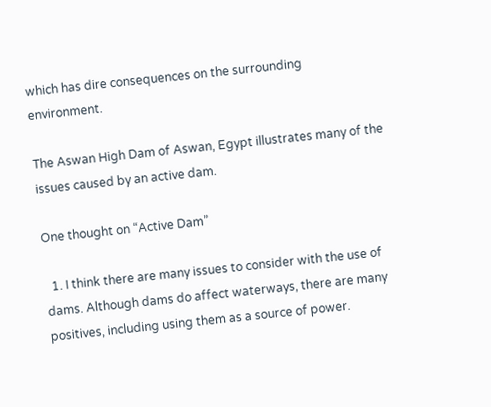which has dire consequences on the surrounding environment.

The Aswan High Dam of Aswan, Egypt illustrates many of the issues caused by an active dam.

One thought on “Active Dam”

  1. I think there are many issues to consider with the use of dams. Although dams do affect waterways, there are many positives, including using them as a source of power.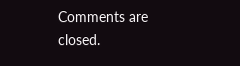Comments are closed.